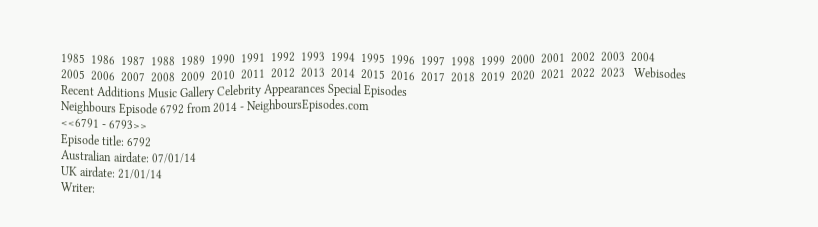1985  1986  1987  1988  1989  1990  1991  1992  1993  1994  1995  1996  1997  1998  1999  2000  2001  2002  2003  2004
2005  2006  2007  2008  2009  2010  2011  2012  2013  2014  2015  2016  2017  2018  2019  2020  2021  2022  2023   Webisodes
Recent Additions Music Gallery Celebrity Appearances Special Episodes
Neighbours Episode 6792 from 2014 - NeighboursEpisodes.com
<<6791 - 6793>>
Episode title: 6792
Australian airdate: 07/01/14
UK airdate: 21/01/14
Writer: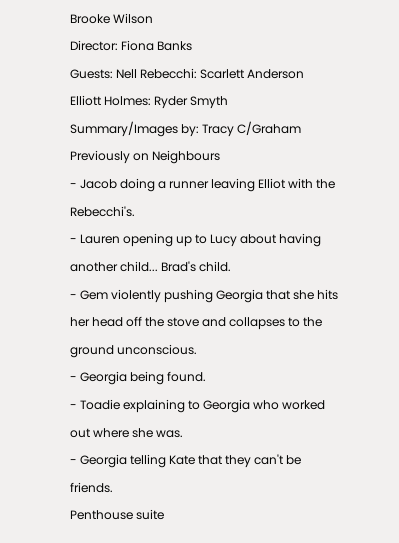Brooke Wilson
Director: Fiona Banks
Guests: Nell Rebecchi: Scarlett Anderson
Elliott Holmes: Ryder Smyth
Summary/Images by: Tracy C/Graham
Previously on Neighbours
- Jacob doing a runner leaving Elliot with the Rebecchi's.
- Lauren opening up to Lucy about having another child... Brad's child.
- Gem violently pushing Georgia that she hits her head off the stove and collapses to the ground unconscious.
- Georgia being found.
- Toadie explaining to Georgia who worked out where she was.
- Georgia telling Kate that they can't be friends.
Penthouse suite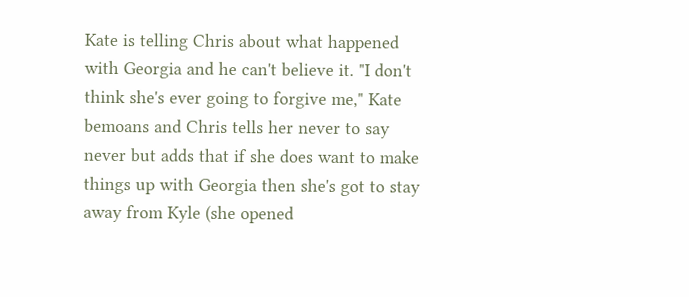Kate is telling Chris about what happened with Georgia and he can't believe it. "I don't think she's ever going to forgive me," Kate bemoans and Chris tells her never to say never but adds that if she does want to make things up with Georgia then she's got to stay away from Kyle (she opened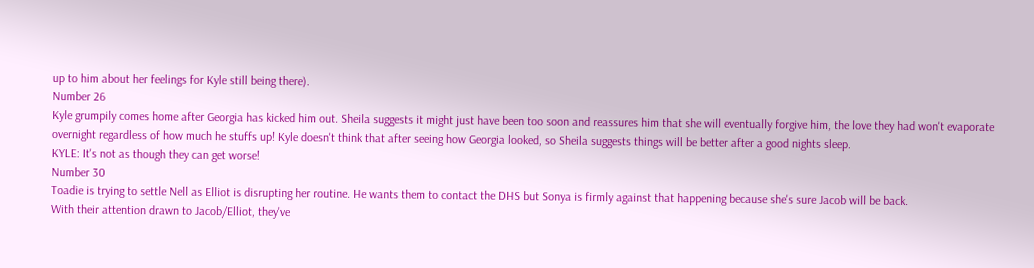up to him about her feelings for Kyle still being there).
Number 26
Kyle grumpily comes home after Georgia has kicked him out. Sheila suggests it might just have been too soon and reassures him that she will eventually forgive him, the love they had won't evaporate overnight regardless of how much he stuffs up! Kyle doesn't think that after seeing how Georgia looked, so Sheila suggests things will be better after a good nights sleep.
KYLE: It's not as though they can get worse!
Number 30
Toadie is trying to settle Nell as Elliot is disrupting her routine. He wants them to contact the DHS but Sonya is firmly against that happening because she's sure Jacob will be back.
With their attention drawn to Jacob/Elliot, they've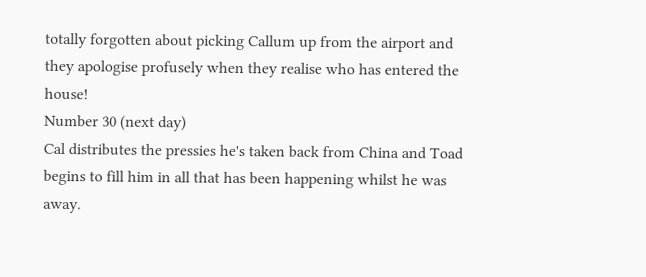totally forgotten about picking Callum up from the airport and they apologise profusely when they realise who has entered the house!
Number 30 (next day)
Cal distributes the pressies he's taken back from China and Toad begins to fill him in all that has been happening whilst he was away.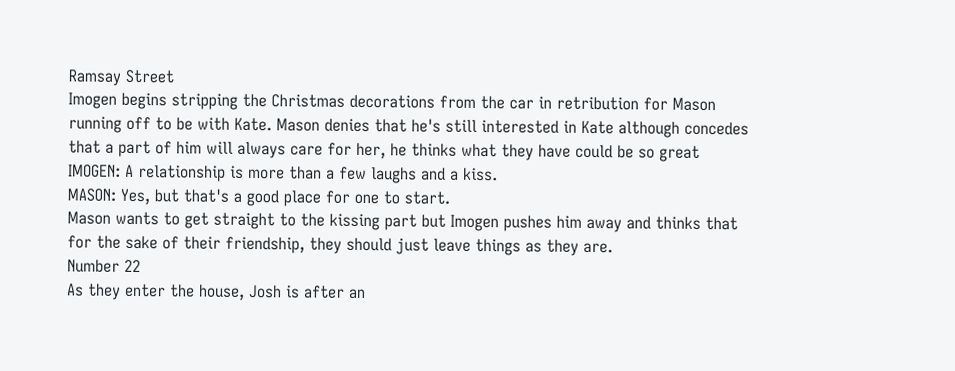Ramsay Street
Imogen begins stripping the Christmas decorations from the car in retribution for Mason running off to be with Kate. Mason denies that he's still interested in Kate although concedes that a part of him will always care for her, he thinks what they have could be so great
IMOGEN: A relationship is more than a few laughs and a kiss.
MASON: Yes, but that's a good place for one to start.
Mason wants to get straight to the kissing part but Imogen pushes him away and thinks that for the sake of their friendship, they should just leave things as they are.
Number 22
As they enter the house, Josh is after an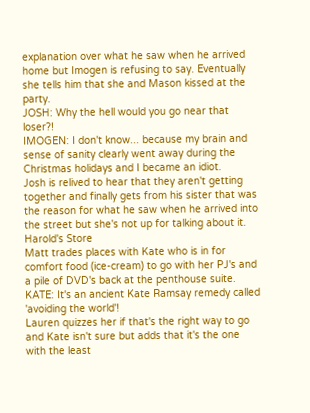explanation over what he saw when he arrived home but Imogen is refusing to say. Eventually she tells him that she and Mason kissed at the party.
JOSH: Why the hell would you go near that loser?!
IMOGEN: I don't know... because my brain and sense of sanity clearly went away during the Christmas holidays and I became an idiot.
Josh is relived to hear that they aren't getting together and finally gets from his sister that was the reason for what he saw when he arrived into the street but she's not up for talking about it.
Harold's Store
Matt trades places with Kate who is in for comfort food (ice-cream) to go with her PJ's and a pile of DVD's back at the penthouse suite.
KATE: It's an ancient Kate Ramsay remedy called 'avoiding the world'!
Lauren quizzes her if that's the right way to go and Kate isn't sure but adds that it's the one with the least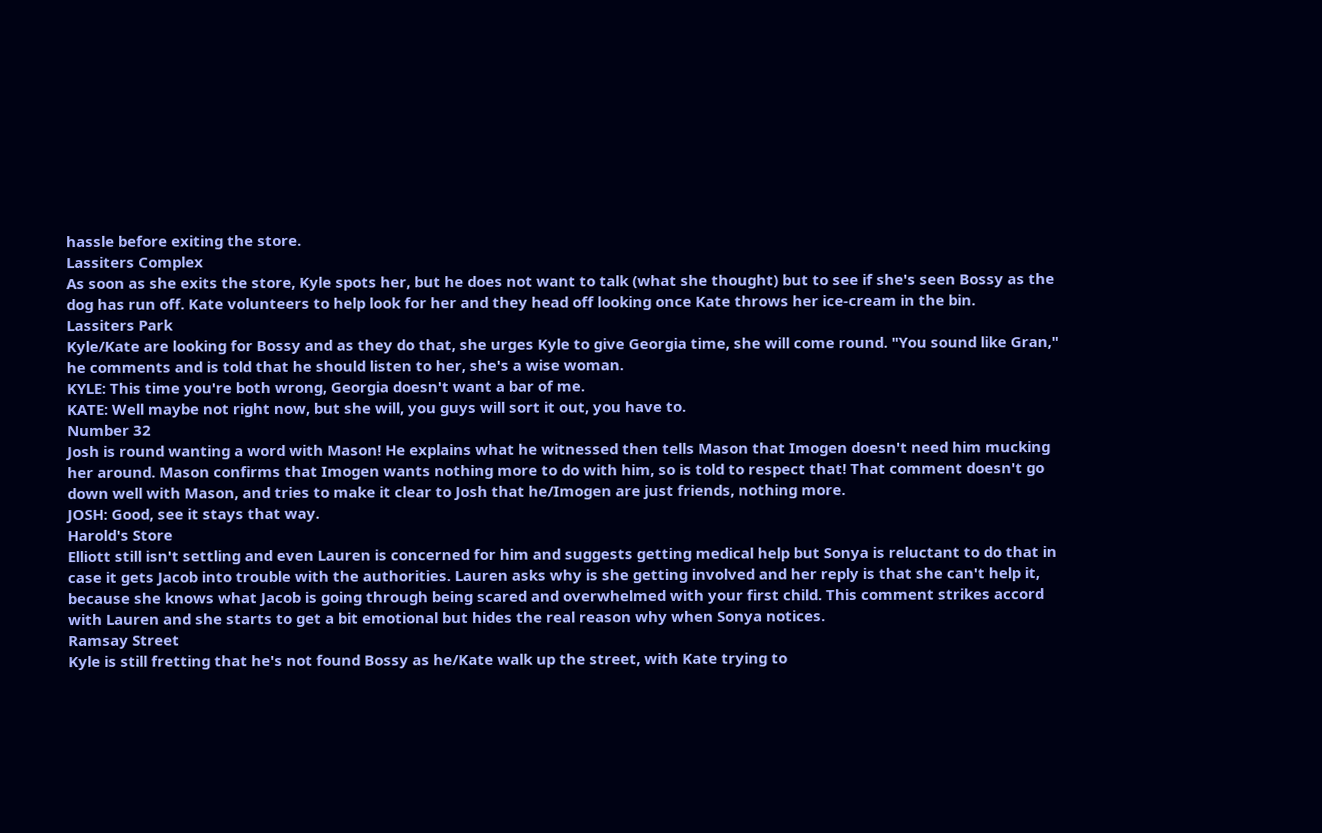hassle before exiting the store.
Lassiters Complex
As soon as she exits the store, Kyle spots her, but he does not want to talk (what she thought) but to see if she's seen Bossy as the dog has run off. Kate volunteers to help look for her and they head off looking once Kate throws her ice-cream in the bin.
Lassiters Park
Kyle/Kate are looking for Bossy and as they do that, she urges Kyle to give Georgia time, she will come round. "You sound like Gran," he comments and is told that he should listen to her, she's a wise woman.
KYLE: This time you're both wrong, Georgia doesn't want a bar of me.
KATE: Well maybe not right now, but she will, you guys will sort it out, you have to.
Number 32
Josh is round wanting a word with Mason! He explains what he witnessed then tells Mason that Imogen doesn't need him mucking her around. Mason confirms that Imogen wants nothing more to do with him, so is told to respect that! That comment doesn't go down well with Mason, and tries to make it clear to Josh that he/Imogen are just friends, nothing more.
JOSH: Good, see it stays that way.
Harold's Store
Elliott still isn't settling and even Lauren is concerned for him and suggests getting medical help but Sonya is reluctant to do that in case it gets Jacob into trouble with the authorities. Lauren asks why is she getting involved and her reply is that she can't help it, because she knows what Jacob is going through being scared and overwhelmed with your first child. This comment strikes accord with Lauren and she starts to get a bit emotional but hides the real reason why when Sonya notices.
Ramsay Street
Kyle is still fretting that he's not found Bossy as he/Kate walk up the street, with Kate trying to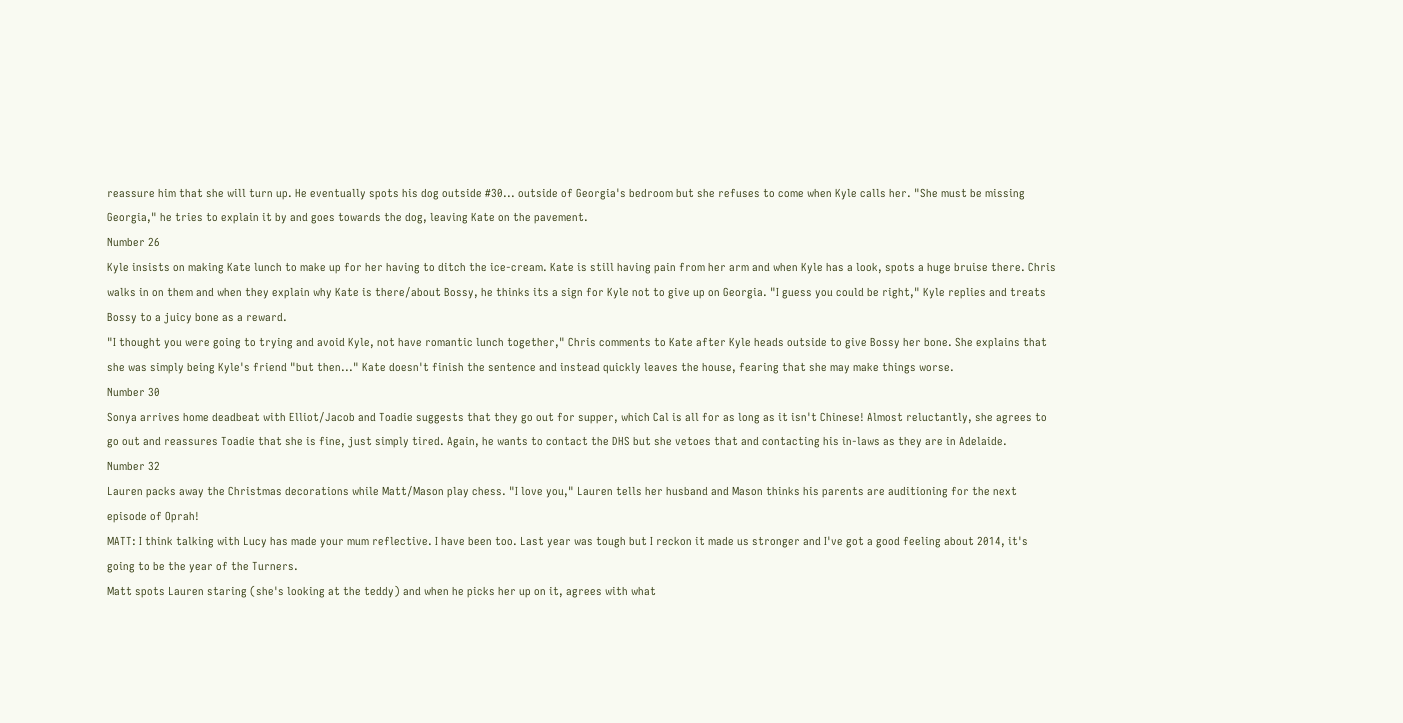reassure him that she will turn up. He eventually spots his dog outside #30... outside of Georgia's bedroom but she refuses to come when Kyle calls her. "She must be missing Georgia," he tries to explain it by and goes towards the dog, leaving Kate on the pavement.
Number 26
Kyle insists on making Kate lunch to make up for her having to ditch the ice-cream. Kate is still having pain from her arm and when Kyle has a look, spots a huge bruise there. Chris walks in on them and when they explain why Kate is there/about Bossy, he thinks its a sign for Kyle not to give up on Georgia. "I guess you could be right," Kyle replies and treats Bossy to a juicy bone as a reward.
"I thought you were going to trying and avoid Kyle, not have romantic lunch together," Chris comments to Kate after Kyle heads outside to give Bossy her bone. She explains that she was simply being Kyle's friend "but then..." Kate doesn't finish the sentence and instead quickly leaves the house, fearing that she may make things worse.
Number 30
Sonya arrives home deadbeat with Elliot/Jacob and Toadie suggests that they go out for supper, which Cal is all for as long as it isn't Chinese! Almost reluctantly, she agrees to go out and reassures Toadie that she is fine, just simply tired. Again, he wants to contact the DHS but she vetoes that and contacting his in-laws as they are in Adelaide.
Number 32
Lauren packs away the Christmas decorations while Matt/Mason play chess. "I love you," Lauren tells her husband and Mason thinks his parents are auditioning for the next episode of Oprah!
MATT: I think talking with Lucy has made your mum reflective. I have been too. Last year was tough but I reckon it made us stronger and I've got a good feeling about 2014, it's going to be the year of the Turners.
Matt spots Lauren staring (she's looking at the teddy) and when he picks her up on it, agrees with what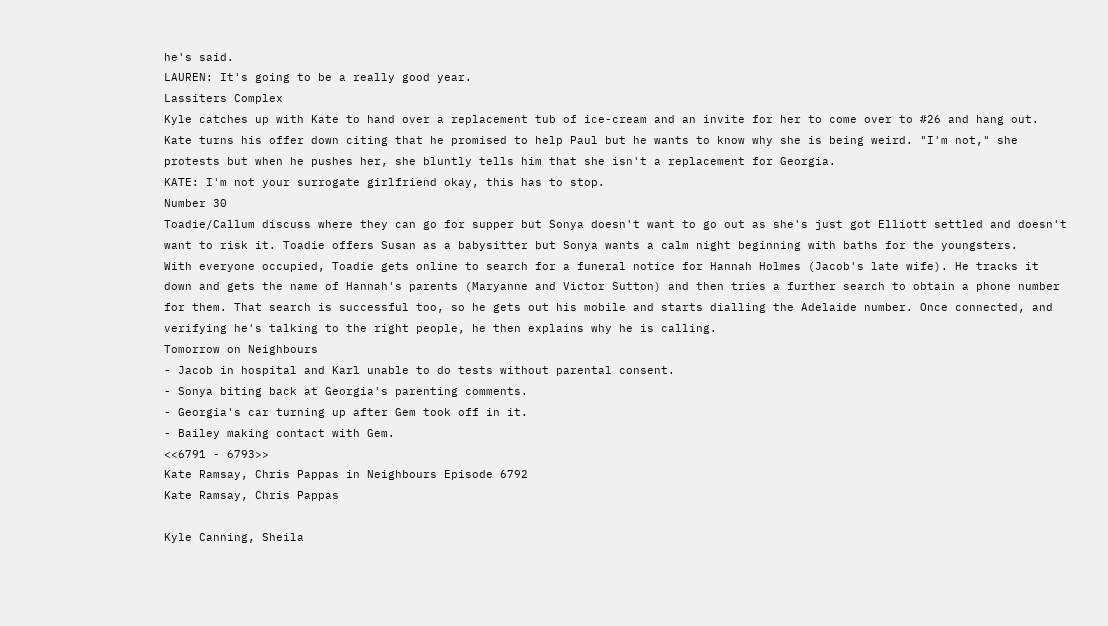he's said.
LAUREN: It's going to be a really good year.
Lassiters Complex
Kyle catches up with Kate to hand over a replacement tub of ice-cream and an invite for her to come over to #26 and hang out. Kate turns his offer down citing that he promised to help Paul but he wants to know why she is being weird. "I'm not," she protests but when he pushes her, she bluntly tells him that she isn't a replacement for Georgia.
KATE: I'm not your surrogate girlfriend okay, this has to stop.
Number 30
Toadie/Callum discuss where they can go for supper but Sonya doesn't want to go out as she's just got Elliott settled and doesn't want to risk it. Toadie offers Susan as a babysitter but Sonya wants a calm night beginning with baths for the youngsters.
With everyone occupied, Toadie gets online to search for a funeral notice for Hannah Holmes (Jacob's late wife). He tracks it down and gets the name of Hannah's parents (Maryanne and Victor Sutton) and then tries a further search to obtain a phone number for them. That search is successful too, so he gets out his mobile and starts dialling the Adelaide number. Once connected, and verifying he's talking to the right people, he then explains why he is calling.
Tomorrow on Neighbours
- Jacob in hospital and Karl unable to do tests without parental consent.
- Sonya biting back at Georgia's parenting comments.
- Georgia's car turning up after Gem took off in it.
- Bailey making contact with Gem.
<<6791 - 6793>>
Kate Ramsay, Chris Pappas in Neighbours Episode 6792
Kate Ramsay, Chris Pappas

Kyle Canning, Sheila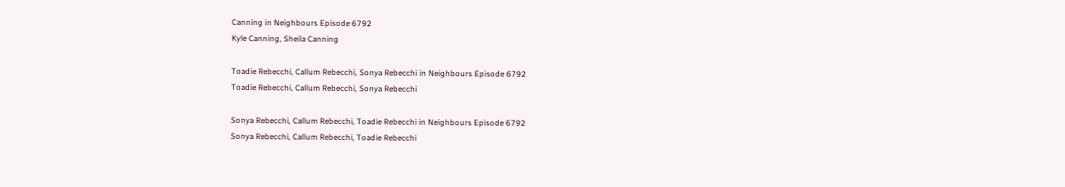Canning in Neighbours Episode 6792
Kyle Canning, Sheila Canning

Toadie Rebecchi, Callum Rebecchi, Sonya Rebecchi in Neighbours Episode 6792
Toadie Rebecchi, Callum Rebecchi, Sonya Rebecchi

Sonya Rebecchi, Callum Rebecchi, Toadie Rebecchi in Neighbours Episode 6792
Sonya Rebecchi, Callum Rebecchi, Toadie Rebecchi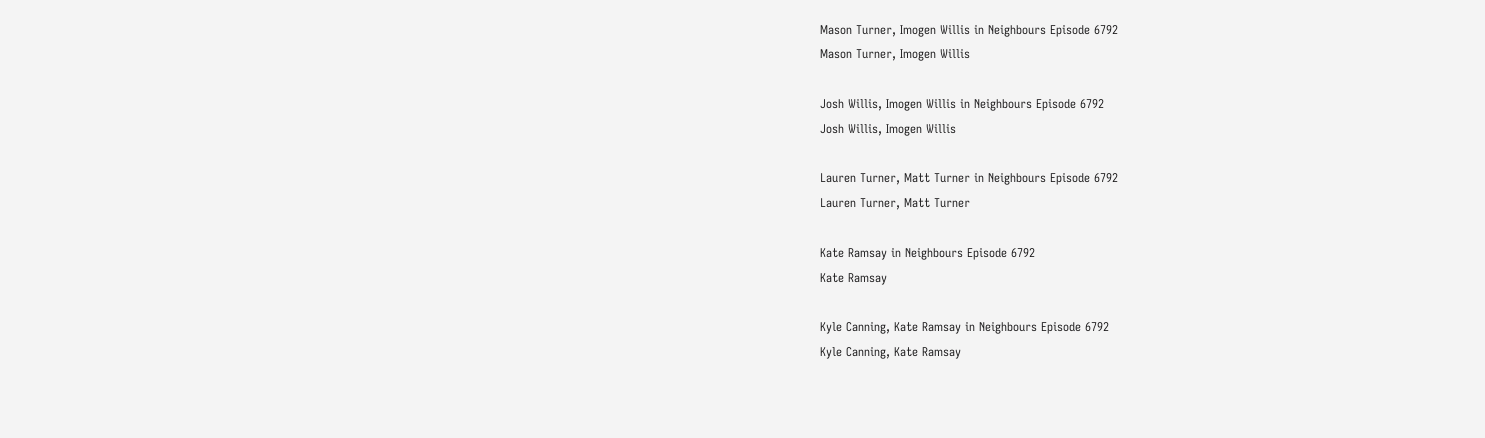Mason Turner, Imogen Willis in Neighbours Episode 6792
Mason Turner, Imogen Willis

Josh Willis, Imogen Willis in Neighbours Episode 6792
Josh Willis, Imogen Willis

Lauren Turner, Matt Turner in Neighbours Episode 6792
Lauren Turner, Matt Turner

Kate Ramsay in Neighbours Episode 6792
Kate Ramsay

Kyle Canning, Kate Ramsay in Neighbours Episode 6792
Kyle Canning, Kate Ramsay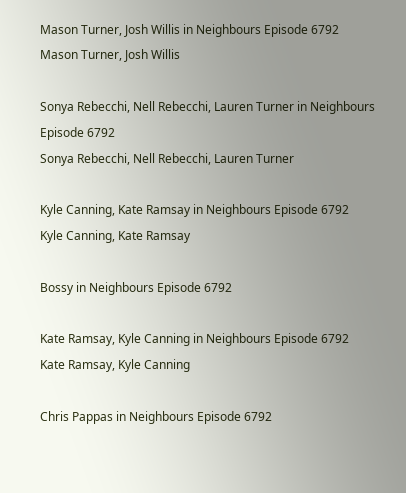Mason Turner, Josh Willis in Neighbours Episode 6792
Mason Turner, Josh Willis

Sonya Rebecchi, Nell Rebecchi, Lauren Turner in Neighbours Episode 6792
Sonya Rebecchi, Nell Rebecchi, Lauren Turner

Kyle Canning, Kate Ramsay in Neighbours Episode 6792
Kyle Canning, Kate Ramsay

Bossy in Neighbours Episode 6792

Kate Ramsay, Kyle Canning in Neighbours Episode 6792
Kate Ramsay, Kyle Canning

Chris Pappas in Neighbours Episode 6792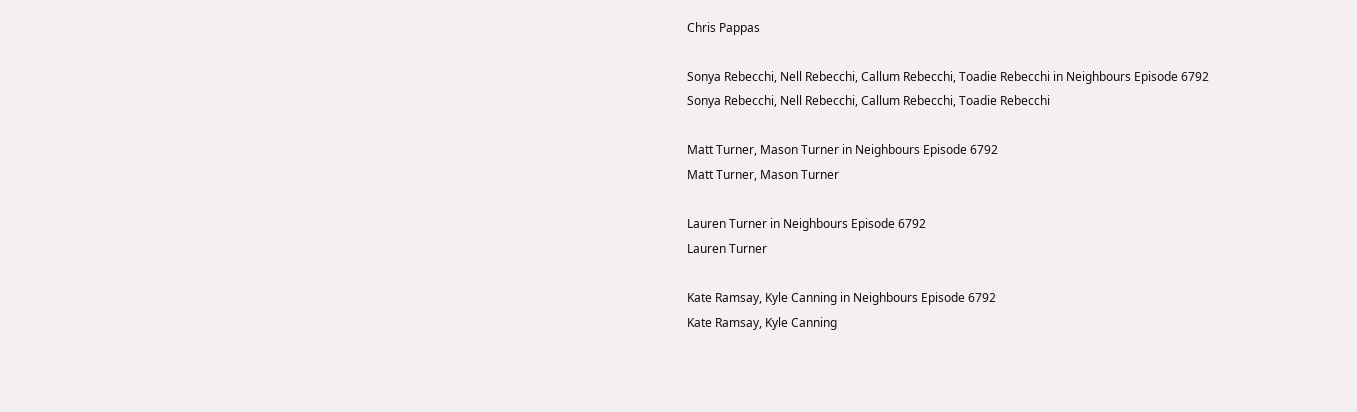Chris Pappas

Sonya Rebecchi, Nell Rebecchi, Callum Rebecchi, Toadie Rebecchi in Neighbours Episode 6792
Sonya Rebecchi, Nell Rebecchi, Callum Rebecchi, Toadie Rebecchi

Matt Turner, Mason Turner in Neighbours Episode 6792
Matt Turner, Mason Turner

Lauren Turner in Neighbours Episode 6792
Lauren Turner

Kate Ramsay, Kyle Canning in Neighbours Episode 6792
Kate Ramsay, Kyle Canning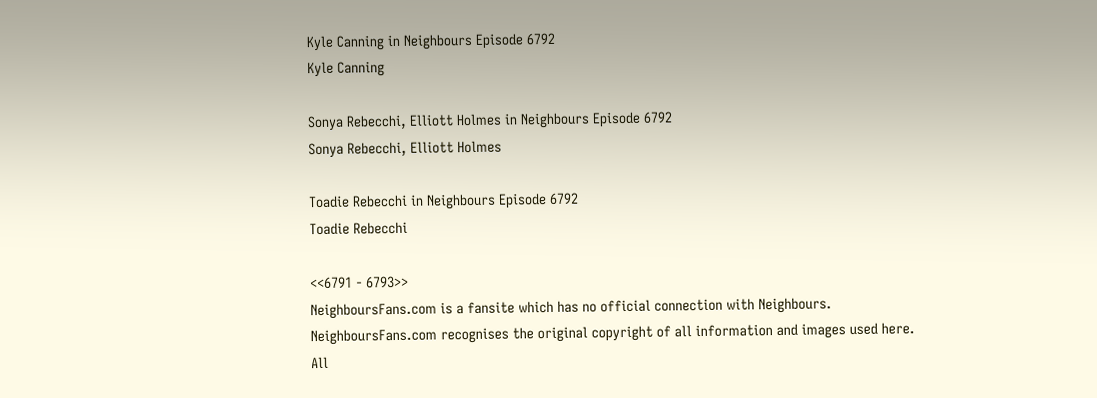Kyle Canning in Neighbours Episode 6792
Kyle Canning

Sonya Rebecchi, Elliott Holmes in Neighbours Episode 6792
Sonya Rebecchi, Elliott Holmes

Toadie Rebecchi in Neighbours Episode 6792
Toadie Rebecchi

<<6791 - 6793>>
NeighboursFans.com is a fansite which has no official connection with Neighbours.
NeighboursFans.com recognises the original copyright of all information and images used here.
All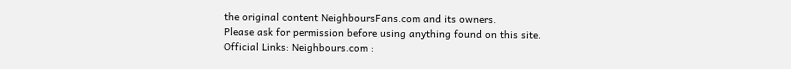the original content NeighboursFans.com and its owners.
Please ask for permission before using anything found on this site.
Official Links: Neighbours.com :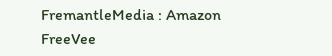FremantleMedia : Amazon FreeVee